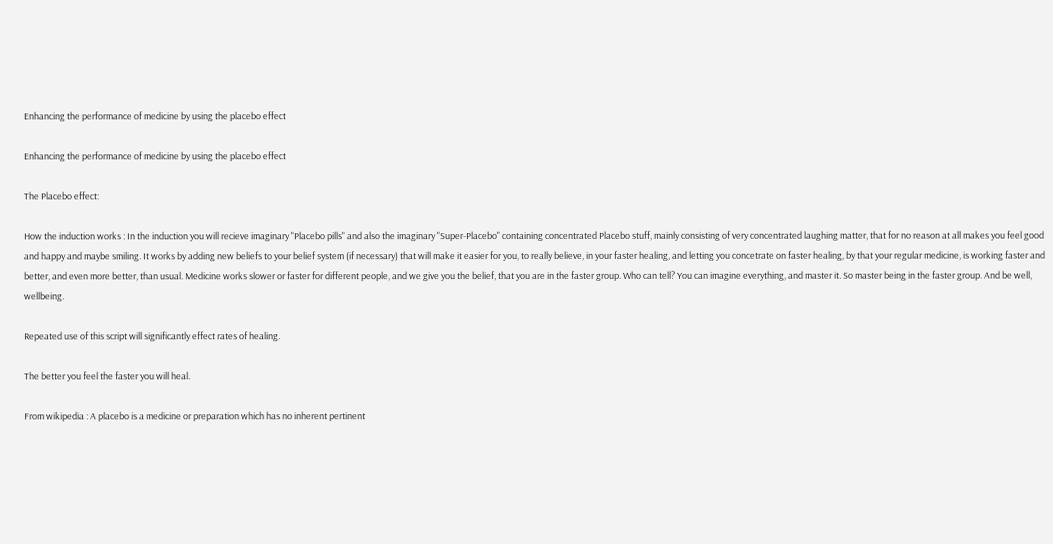Enhancing the performance of medicine by using the placebo effect

Enhancing the performance of medicine by using the placebo effect

The Placebo effect:

How the induction works : In the induction you will recieve imaginary "Placebo pills" and also the imaginary "Super-Placebo" containing concentrated Placebo stuff, mainly consisting of very concentrated laughing matter, that for no reason at all makes you feel good and happy and maybe smiling. It works by adding new beliefs to your belief system (if necessary) that will make it easier for you, to really believe, in your faster healing, and letting you concetrate on faster healing, by that your regular medicine, is working faster and better, and even more better, than usual. Medicine works slower or faster for different people, and we give you the belief, that you are in the faster group. Who can tell? You can imagine everything, and master it. So master being in the faster group. And be well, wellbeing.

Repeated use of this script will significantly effect rates of healing.

The better you feel the faster you will heal.

From wikipedia : A placebo is a medicine or preparation which has no inherent pertinent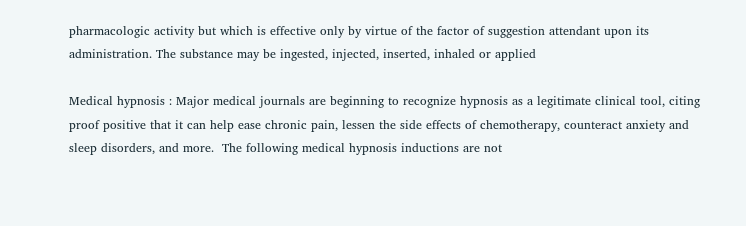pharmacologic activity but which is effective only by virtue of the factor of suggestion attendant upon its administration. The substance may be ingested, injected, inserted, inhaled or applied

Medical hypnosis : Major medical journals are beginning to recognize hypnosis as a legitimate clinical tool, citing proof positive that it can help ease chronic pain, lessen the side effects of chemotherapy, counteract anxiety and sleep disorders, and more.  The following medical hypnosis inductions are not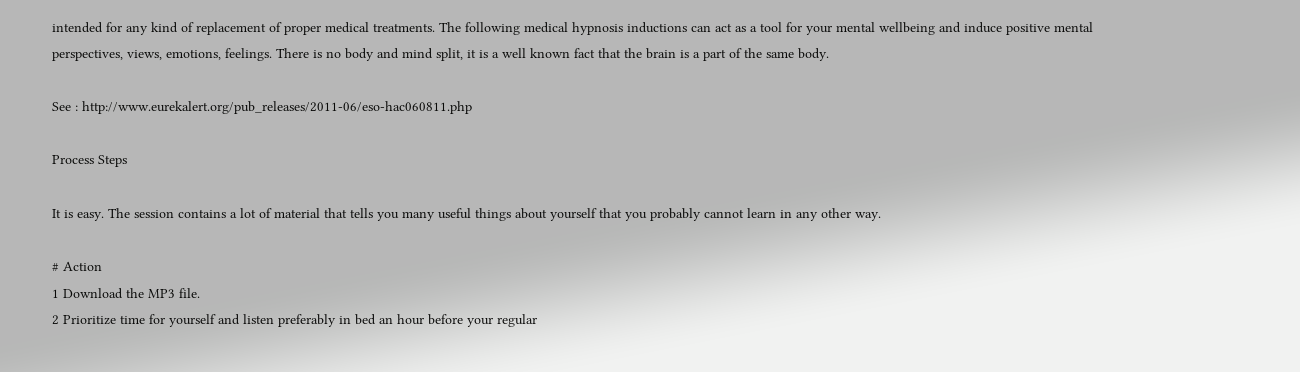intended for any kind of replacement of proper medical treatments. The following medical hypnosis inductions can act as a tool for your mental wellbeing and induce positive mental perspectives, views, emotions, feelings. There is no body and mind split, it is a well known fact that the brain is a part of the same body.

See : http://www.eurekalert.org/pub_releases/2011-06/eso-hac060811.php

Process Steps

It is easy. The session contains a lot of material that tells you many useful things about yourself that you probably cannot learn in any other way.

# Action
1 Download the MP3 file.
2 Prioritize time for yourself and listen preferably in bed an hour before your regular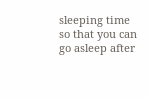sleeping time so that you can go asleep after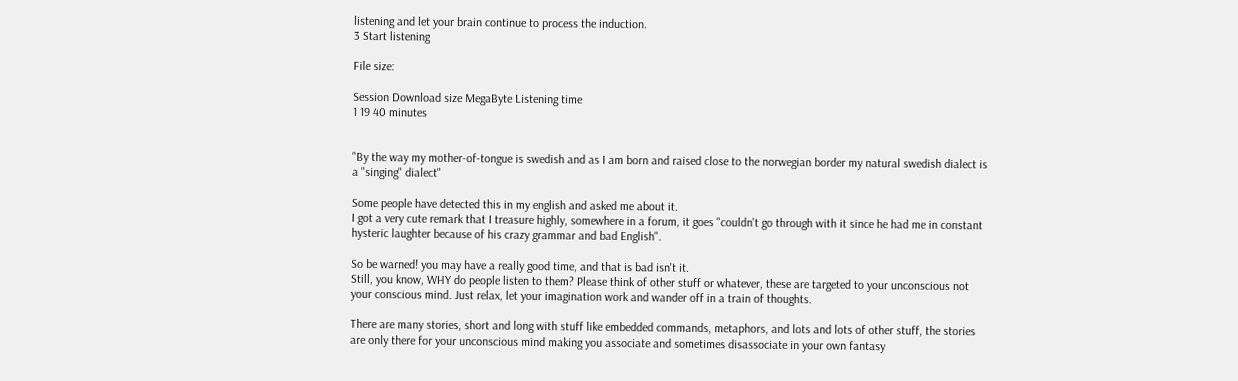listening and let your brain continue to process the induction.
3 Start listening

File size:

Session Download size MegaByte Listening time
1 19 40 minutes


"By the way my mother-of-tongue is swedish and as I am born and raised close to the norwegian border my natural swedish dialect is a "singing" dialect"

Some people have detected this in my english and asked me about it.
I got a very cute remark that I treasure highly, somewhere in a forum, it goes "couldn't go through with it since he had me in constant hysteric laughter because of his crazy grammar and bad English".

So be warned! you may have a really good time, and that is bad isn't it.
Still, you know, WHY do people listen to them? Please think of other stuff or whatever, these are targeted to your unconscious not your conscious mind. Just relax, let your imagination work and wander off in a train of thoughts.

There are many stories, short and long with stuff like embedded commands, metaphors, and lots and lots of other stuff, the stories are only there for your unconscious mind making you associate and sometimes disassociate in your own fantasy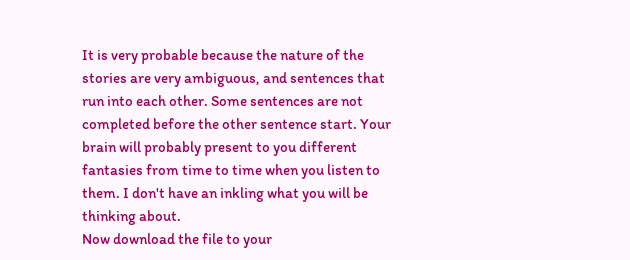It is very probable because the nature of the stories are very ambiguous, and sentences that run into each other. Some sentences are not completed before the other sentence start. Your brain will probably present to you different fantasies from time to time when you listen to them. I don't have an inkling what you will be thinking about.
Now download the file to your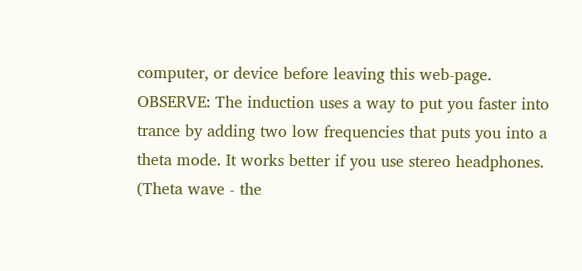computer, or device before leaving this web-page.
OBSERVE: The induction uses a way to put you faster into trance by adding two low frequencies that puts you into a theta mode. It works better if you use stereo headphones. (Theta wave - the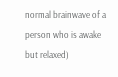normal brainwave of a person who is awake but relaxed)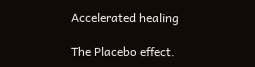Accelerated healing

The Placebo effect.